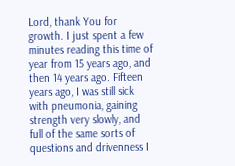Lord, thank You for growth. I just spent a few minutes reading this time of year from 15 years ago, and then 14 years ago. Fifteen years ago, I was still sick with pneumonia, gaining strength very slowly, and full of the same sorts of questions and drivenness I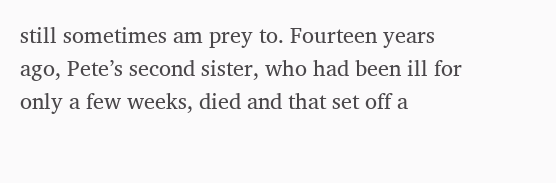still sometimes am prey to. Fourteen years ago, Pete’s second sister, who had been ill for only a few weeks, died and that set off a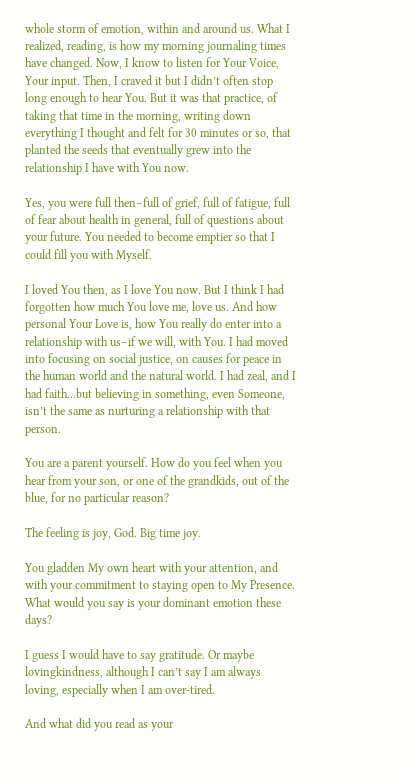whole storm of emotion, within and around us. What I realized, reading, is how my morning journaling times have changed. Now, I know to listen for Your Voice, Your input. Then, I craved it but I didn’t often stop long enough to hear You. But it was that practice, of taking that time in the morning, writing down everything I thought and felt for 30 minutes or so, that planted the seeds that eventually grew into the relationship I have with You now.

Yes, you were full then–full of grief, full of fatigue, full of fear about health in general, full of questions about your future. You needed to become emptier so that I could fill you with Myself.

I loved You then, as I love You now. But I think I had forgotten how much You love me, love us. And how personal Your Love is, how You really do enter into a relationship with us–if we will, with You. I had moved into focusing on social justice, on causes for peace in the human world and the natural world. I had zeal, and I had faith…but believing in something, even Someone, isn’t the same as nurturing a relationship with that person.

You are a parent yourself. How do you feel when you hear from your son, or one of the grandkids, out of the blue, for no particular reason?

The feeling is joy, God. Big time joy.

You gladden My own heart with your attention, and with your commitment to staying open to My Presence. What would you say is your dominant emotion these days?

I guess I would have to say gratitude. Or maybe lovingkindness, although I can’t say I am always loving, especially when I am over-tired.

And what did you read as your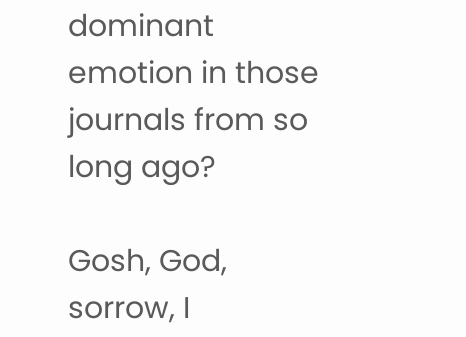dominant emotion in those journals from so long ago?

Gosh, God, sorrow, I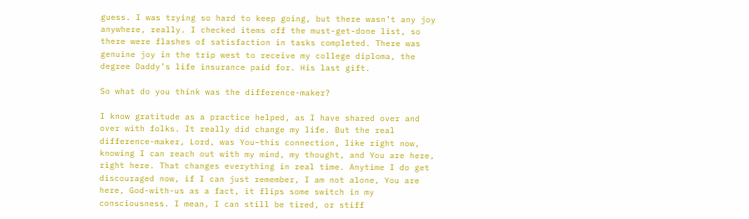guess. I was trying so hard to keep going, but there wasn’t any joy anywhere, really. I checked items off the must-get-done list, so there were flashes of satisfaction in tasks completed. There was genuine joy in the trip west to receive my college diploma, the degree Daddy’s life insurance paid for. His last gift.

So what do you think was the difference-maker?

I know gratitude as a practice helped, as I have shared over and over with folks. It really did change my life. But the real difference-maker, Lord, was You–this connection, like right now, knowing I can reach out with my mind, my thought, and You are here, right here. That changes everything in real time. Anytime I do get discouraged now, if I can just remember, I am not alone, You are here, God-with-us as a fact, it flips some switch in my consciousness. I mean, I can still be tired, or stiff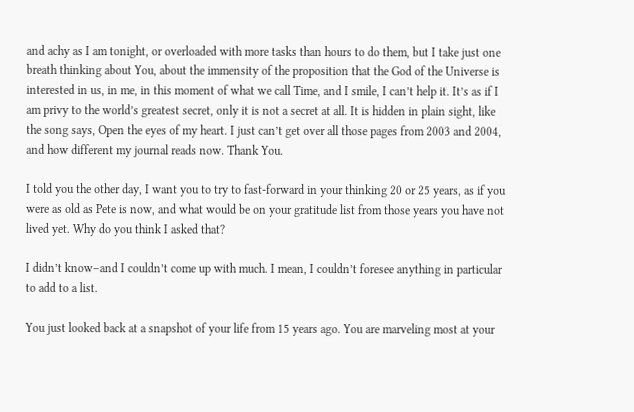and achy as I am tonight, or overloaded with more tasks than hours to do them, but I take just one breath thinking about You, about the immensity of the proposition that the God of the Universe is interested in us, in me, in this moment of what we call Time, and I smile, I can’t help it. It’s as if I am privy to the world’s greatest secret, only it is not a secret at all. It is hidden in plain sight, like the song says, Open the eyes of my heart. I just can’t get over all those pages from 2003 and 2004, and how different my journal reads now. Thank You.

I told you the other day, I want you to try to fast-forward in your thinking 20 or 25 years, as if you were as old as Pete is now, and what would be on your gratitude list from those years you have not lived yet. Why do you think I asked that?

I didn’t know–and I couldn’t come up with much. I mean, I couldn’t foresee anything in particular to add to a list.

You just looked back at a snapshot of your life from 15 years ago. You are marveling most at your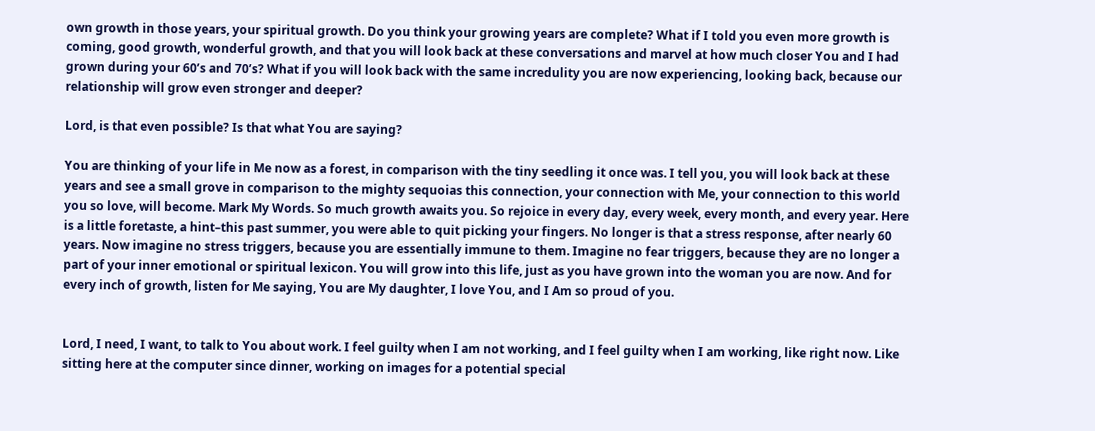own growth in those years, your spiritual growth. Do you think your growing years are complete? What if I told you even more growth is coming, good growth, wonderful growth, and that you will look back at these conversations and marvel at how much closer You and I had grown during your 60’s and 70’s? What if you will look back with the same incredulity you are now experiencing, looking back, because our relationship will grow even stronger and deeper?

Lord, is that even possible? Is that what You are saying?

You are thinking of your life in Me now as a forest, in comparison with the tiny seedling it once was. I tell you, you will look back at these years and see a small grove in comparison to the mighty sequoias this connection, your connection with Me, your connection to this world you so love, will become. Mark My Words. So much growth awaits you. So rejoice in every day, every week, every month, and every year. Here is a little foretaste, a hint–this past summer, you were able to quit picking your fingers. No longer is that a stress response, after nearly 60 years. Now imagine no stress triggers, because you are essentially immune to them. Imagine no fear triggers, because they are no longer a part of your inner emotional or spiritual lexicon. You will grow into this life, just as you have grown into the woman you are now. And for every inch of growth, listen for Me saying, You are My daughter, I love You, and I Am so proud of you.


Lord, I need, I want, to talk to You about work. I feel guilty when I am not working, and I feel guilty when I am working, like right now. Like sitting here at the computer since dinner, working on images for a potential special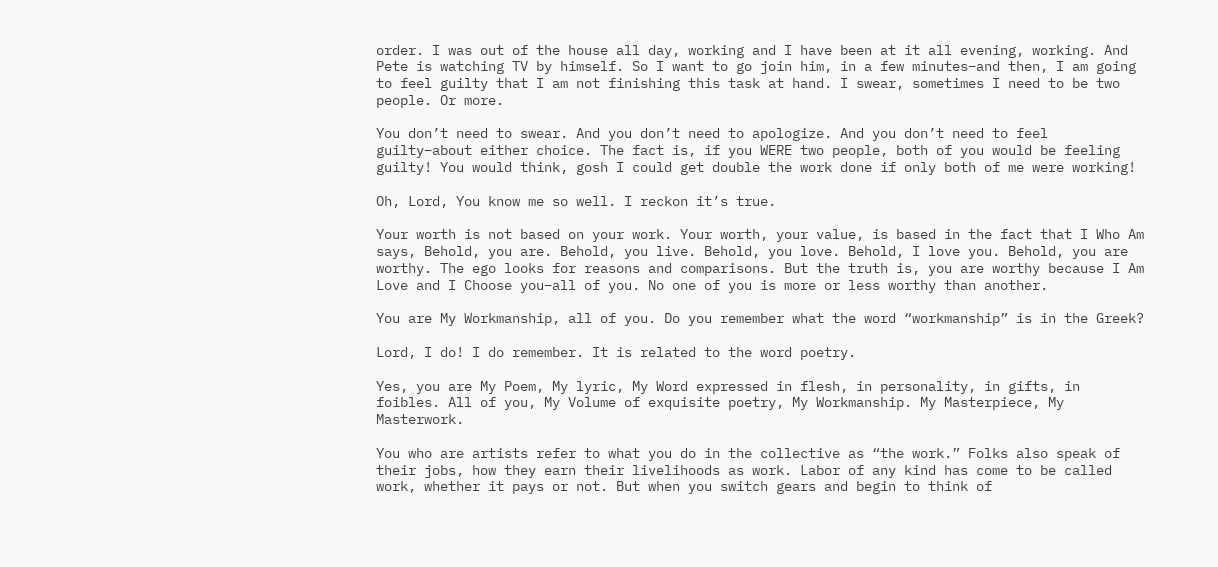order. I was out of the house all day, working and I have been at it all evening, working. And Pete is watching TV by himself. So I want to go join him, in a few minutes–and then, I am going to feel guilty that I am not finishing this task at hand. I swear, sometimes I need to be two people. Or more.

You don’t need to swear. And you don’t need to apologize. And you don’t need to feel guilty–about either choice. The fact is, if you WERE two people, both of you would be feeling guilty! You would think, gosh I could get double the work done if only both of me were working!

Oh, Lord, You know me so well. I reckon it’s true.

Your worth is not based on your work. Your worth, your value, is based in the fact that I Who Am says, Behold, you are. Behold, you live. Behold, you love. Behold, I love you. Behold, you are worthy. The ego looks for reasons and comparisons. But the truth is, you are worthy because I Am Love and I Choose you–all of you. No one of you is more or less worthy than another.

You are My Workmanship, all of you. Do you remember what the word “workmanship” is in the Greek?

Lord, I do! I do remember. It is related to the word poetry.

Yes, you are My Poem, My lyric, My Word expressed in flesh, in personality, in gifts, in foibles. All of you, My Volume of exquisite poetry, My Workmanship. My Masterpiece, My Masterwork.

You who are artists refer to what you do in the collective as “the work.” Folks also speak of their jobs, how they earn their livelihoods as work. Labor of any kind has come to be called work, whether it pays or not. But when you switch gears and begin to think of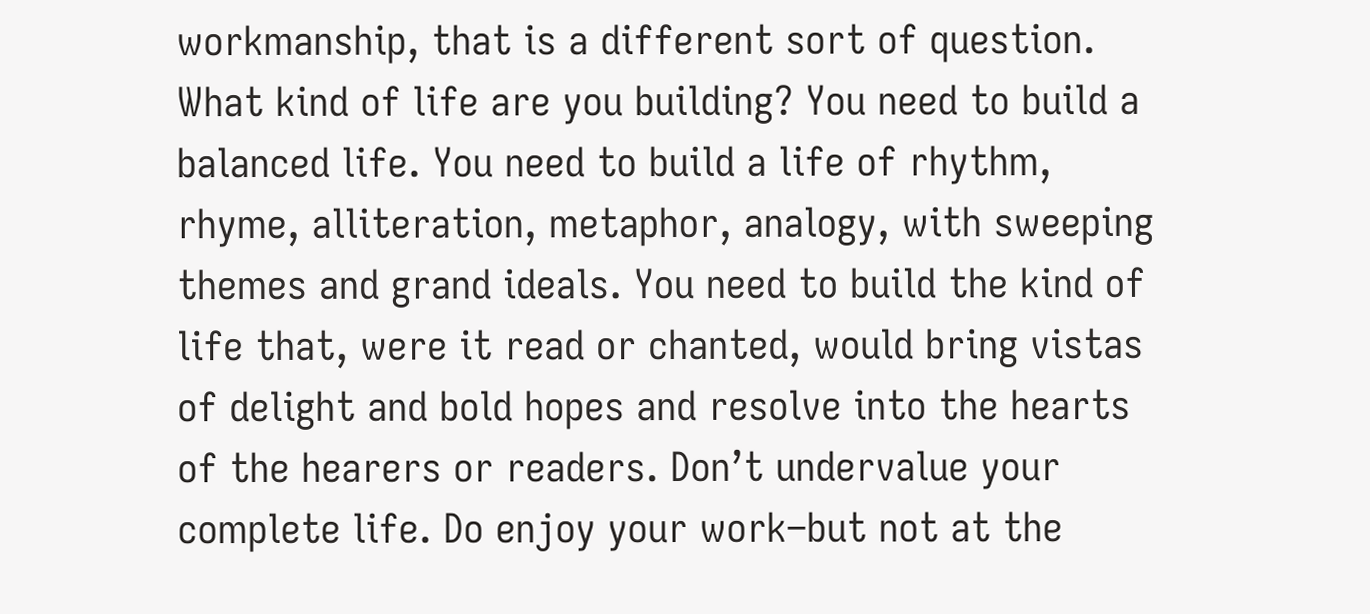workmanship, that is a different sort of question. What kind of life are you building? You need to build a balanced life. You need to build a life of rhythm, rhyme, alliteration, metaphor, analogy, with sweeping themes and grand ideals. You need to build the kind of life that, were it read or chanted, would bring vistas of delight and bold hopes and resolve into the hearts of the hearers or readers. Don’t undervalue your complete life. Do enjoy your work–but not at the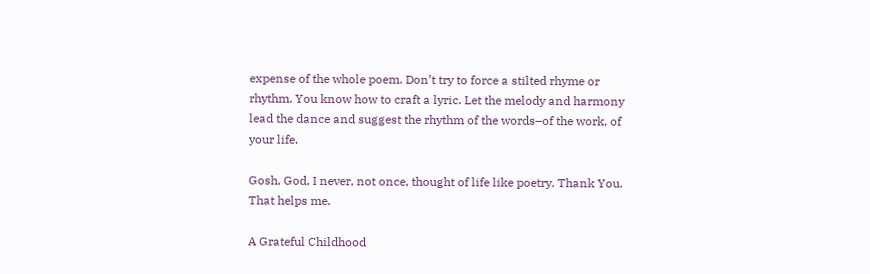expense of the whole poem. Don’t try to force a stilted rhyme or rhythm. You know how to craft a lyric. Let the melody and harmony lead the dance and suggest the rhythm of the words–of the work, of your life.

Gosh, God, I never, not once, thought of life like poetry. Thank You. That helps me.

A Grateful Childhood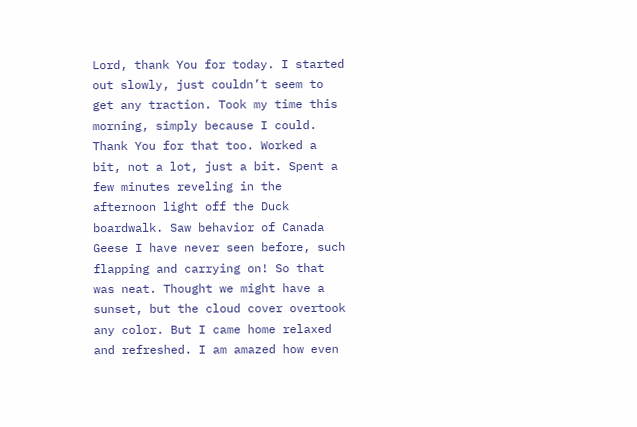Lord, thank You for today. I started out slowly, just couldn’t seem to get any traction. Took my time this morning, simply because I could. Thank You for that too. Worked a bit, not a lot, just a bit. Spent a few minutes reveling in the afternoon light off the Duck boardwalk. Saw behavior of Canada Geese I have never seen before, such flapping and carrying on! So that was neat. Thought we might have a sunset, but the cloud cover overtook any color. But I came home relaxed and refreshed. I am amazed how even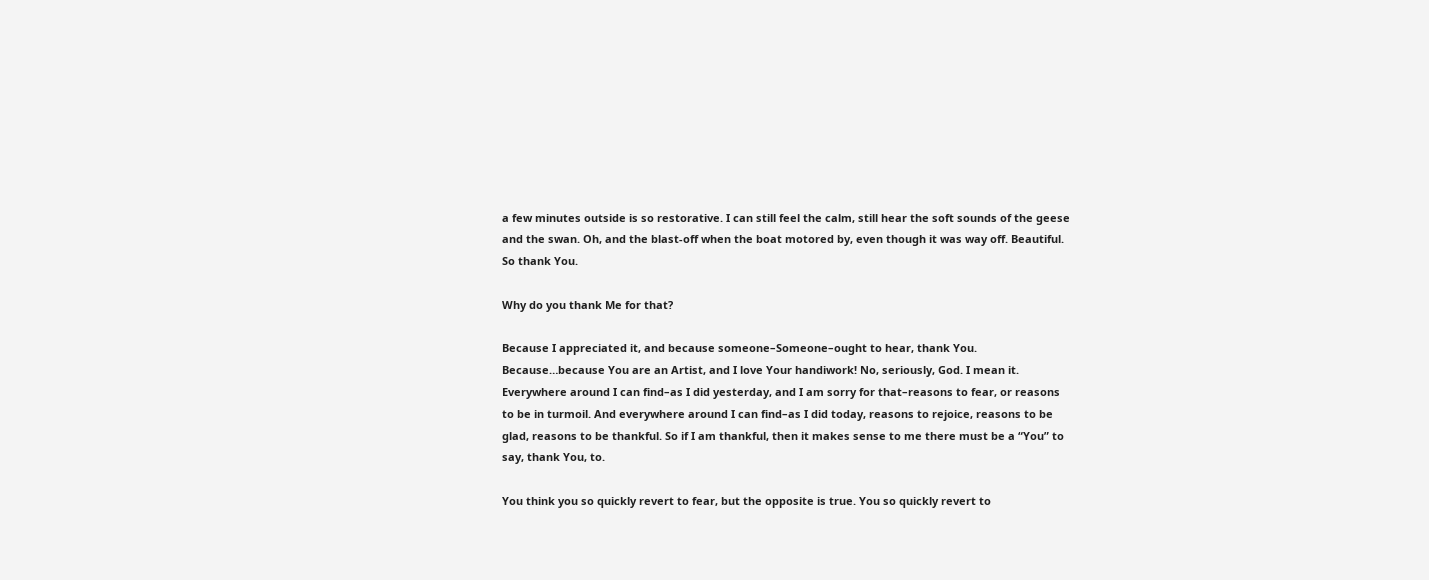a few minutes outside is so restorative. I can still feel the calm, still hear the soft sounds of the geese and the swan. Oh, and the blast-off when the boat motored by, even though it was way off. Beautiful. So thank You.

Why do you thank Me for that?

Because I appreciated it, and because someone–Someone–ought to hear, thank You. Because…because You are an Artist, and I love Your handiwork! No, seriously, God. I mean it. Everywhere around I can find–as I did yesterday, and I am sorry for that–reasons to fear, or reasons to be in turmoil. And everywhere around I can find–as I did today, reasons to rejoice, reasons to be glad, reasons to be thankful. So if I am thankful, then it makes sense to me there must be a “You” to say, thank You, to.

You think you so quickly revert to fear, but the opposite is true. You so quickly revert to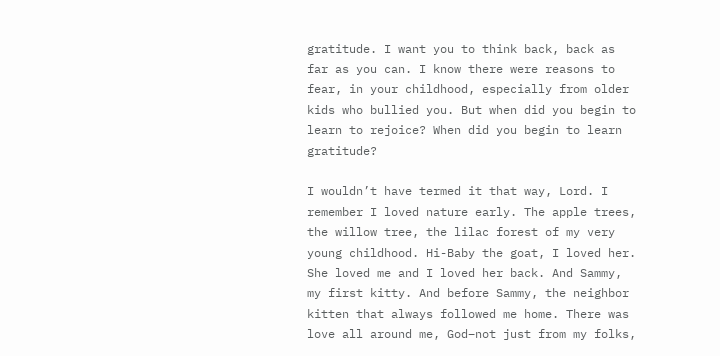gratitude. I want you to think back, back as far as you can. I know there were reasons to fear, in your childhood, especially from older kids who bullied you. But when did you begin to learn to rejoice? When did you begin to learn gratitude?

I wouldn’t have termed it that way, Lord. I remember I loved nature early. The apple trees, the willow tree, the lilac forest of my very young childhood. Hi-Baby the goat, I loved her. She loved me and I loved her back. And Sammy, my first kitty. And before Sammy, the neighbor kitten that always followed me home. There was love all around me, God–not just from my folks,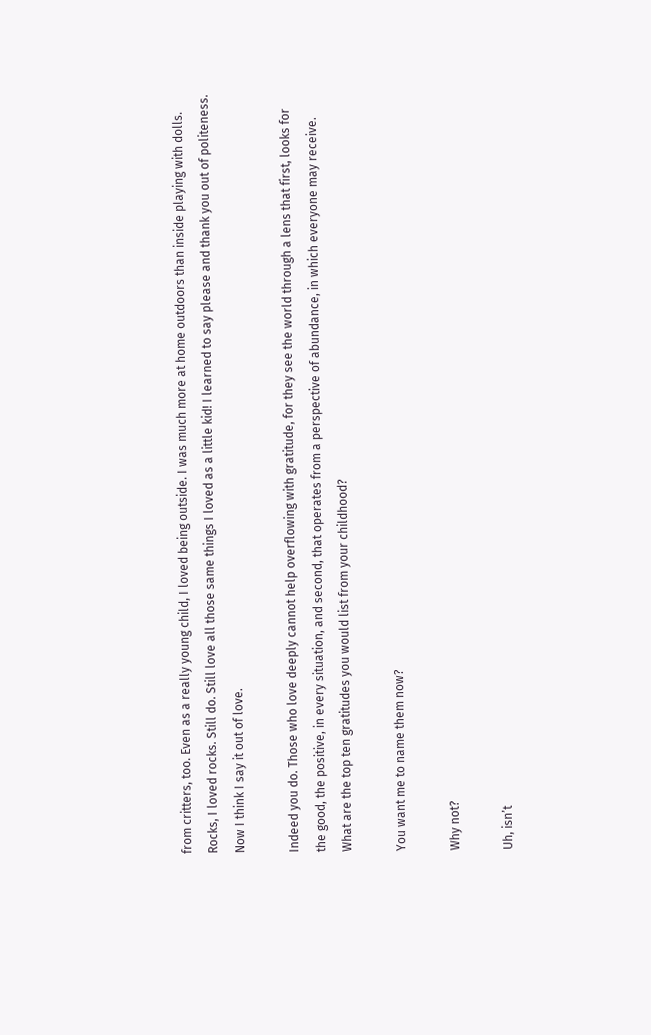from critters, too. Even as a really young child, I loved being outside. I was much more at home outdoors than inside playing with dolls. Rocks, I loved rocks. Still do. Still love all those same things I loved as a little kid! I learned to say please and thank you out of politeness. Now I think I say it out of love.

Indeed you do. Those who love deeply cannot help overflowing with gratitude, for they see the world through a lens that first, looks for the good, the positive, in every situation, and second, that operates from a perspective of abundance, in which everyone may receive. What are the top ten gratitudes you would list from your childhood?

You want me to name them now?

Why not?

Uh, isn’t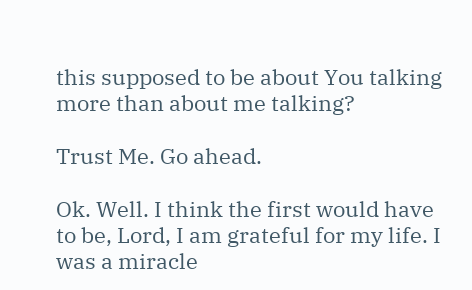this supposed to be about You talking more than about me talking?

Trust Me. Go ahead.

Ok. Well. I think the first would have to be, Lord, I am grateful for my life. I was a miracle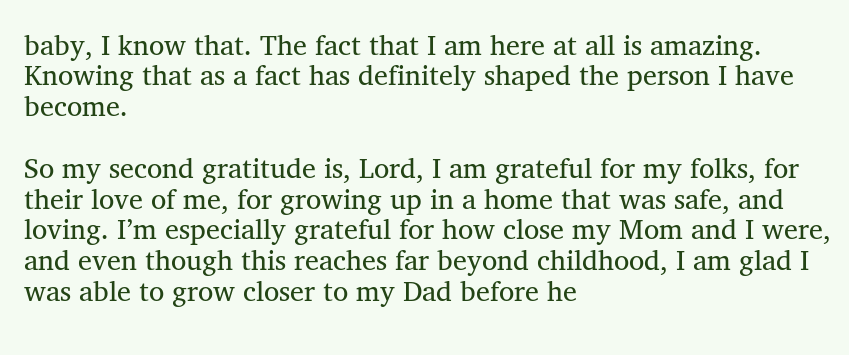baby, I know that. The fact that I am here at all is amazing. Knowing that as a fact has definitely shaped the person I have become.

So my second gratitude is, Lord, I am grateful for my folks, for their love of me, for growing up in a home that was safe, and loving. I’m especially grateful for how close my Mom and I were, and even though this reaches far beyond childhood, I am glad I was able to grow closer to my Dad before he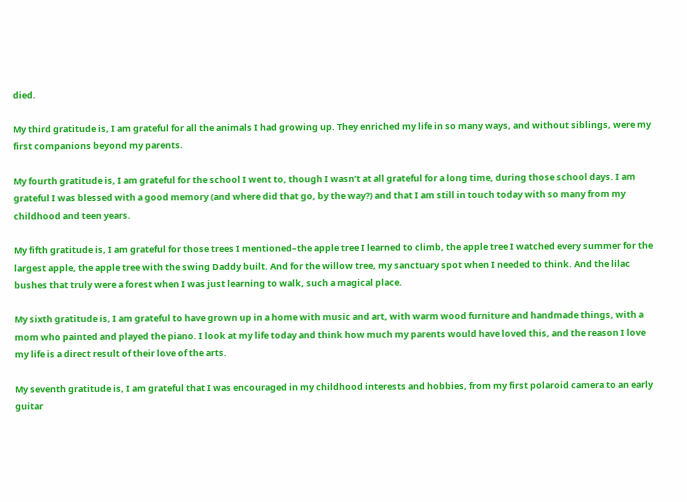died.

My third gratitude is, I am grateful for all the animals I had growing up. They enriched my life in so many ways, and without siblings, were my first companions beyond my parents.

My fourth gratitude is, I am grateful for the school I went to, though I wasn’t at all grateful for a long time, during those school days. I am grateful I was blessed with a good memory (and where did that go, by the way?) and that I am still in touch today with so many from my childhood and teen years.

My fifth gratitude is, I am grateful for those trees I mentioned–the apple tree I learned to climb, the apple tree I watched every summer for the largest apple, the apple tree with the swing Daddy built. And for the willow tree, my sanctuary spot when I needed to think. And the lilac bushes that truly were a forest when I was just learning to walk, such a magical place.

My sixth gratitude is, I am grateful to have grown up in a home with music and art, with warm wood furniture and handmade things, with a mom who painted and played the piano. I look at my life today and think how much my parents would have loved this, and the reason I love my life is a direct result of their love of the arts.

My seventh gratitude is, I am grateful that I was encouraged in my childhood interests and hobbies, from my first polaroid camera to an early guitar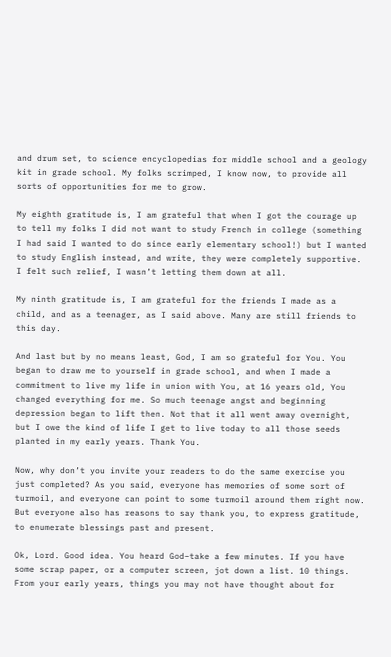and drum set, to science encyclopedias for middle school and a geology kit in grade school. My folks scrimped, I know now, to provide all sorts of opportunities for me to grow.

My eighth gratitude is, I am grateful that when I got the courage up to tell my folks I did not want to study French in college (something I had said I wanted to do since early elementary school!) but I wanted to study English instead, and write, they were completely supportive. I felt such relief, I wasn’t letting them down at all.

My ninth gratitude is, I am grateful for the friends I made as a child, and as a teenager, as I said above. Many are still friends to this day.

And last but by no means least, God, I am so grateful for You. You began to draw me to yourself in grade school, and when I made a commitment to live my life in union with You, at 16 years old, You changed everything for me. So much teenage angst and beginning depression began to lift then. Not that it all went away overnight, but I owe the kind of life I get to live today to all those seeds planted in my early years. Thank You.

Now, why don’t you invite your readers to do the same exercise you just completed? As you said, everyone has memories of some sort of turmoil, and everyone can point to some turmoil around them right now. But everyone also has reasons to say thank you, to express gratitude, to enumerate blessings past and present.

Ok, Lord. Good idea. You heard God–take a few minutes. If you have some scrap paper, or a computer screen, jot down a list. 10 things. From your early years, things you may not have thought about for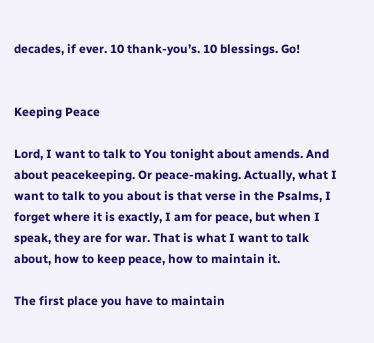decades, if ever. 10 thank-you’s. 10 blessings. Go!


Keeping Peace

Lord, I want to talk to You tonight about amends. And about peacekeeping. Or peace-making. Actually, what I want to talk to you about is that verse in the Psalms, I forget where it is exactly, I am for peace, but when I speak, they are for war. That is what I want to talk about, how to keep peace, how to maintain it.

The first place you have to maintain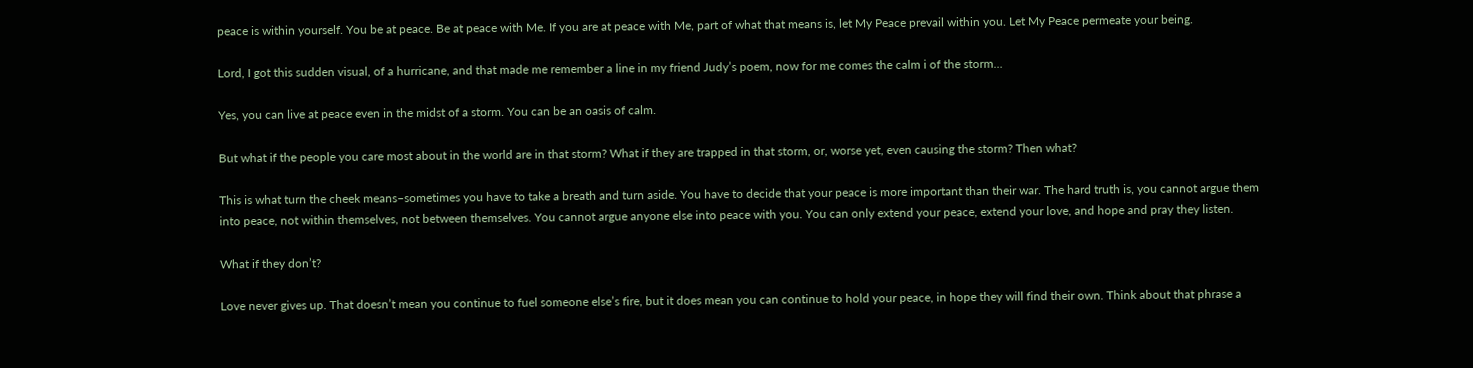peace is within yourself. You be at peace. Be at peace with Me. If you are at peace with Me, part of what that means is, let My Peace prevail within you. Let My Peace permeate your being.

Lord, I got this sudden visual, of a hurricane, and that made me remember a line in my friend Judy’s poem, now for me comes the calm i of the storm…

Yes, you can live at peace even in the midst of a storm. You can be an oasis of calm.

But what if the people you care most about in the world are in that storm? What if they are trapped in that storm, or, worse yet, even causing the storm? Then what?

This is what turn the cheek means–sometimes you have to take a breath and turn aside. You have to decide that your peace is more important than their war. The hard truth is, you cannot argue them into peace, not within themselves, not between themselves. You cannot argue anyone else into peace with you. You can only extend your peace, extend your love, and hope and pray they listen.

What if they don’t?

Love never gives up. That doesn’t mean you continue to fuel someone else’s fire, but it does mean you can continue to hold your peace, in hope they will find their own. Think about that phrase a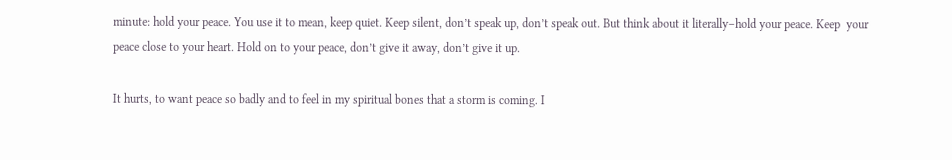minute: hold your peace. You use it to mean, keep quiet. Keep silent, don’t speak up, don’t speak out. But think about it literally–hold your peace. Keep  your peace close to your heart. Hold on to your peace, don’t give it away, don’t give it up.

It hurts, to want peace so badly and to feel in my spiritual bones that a storm is coming. I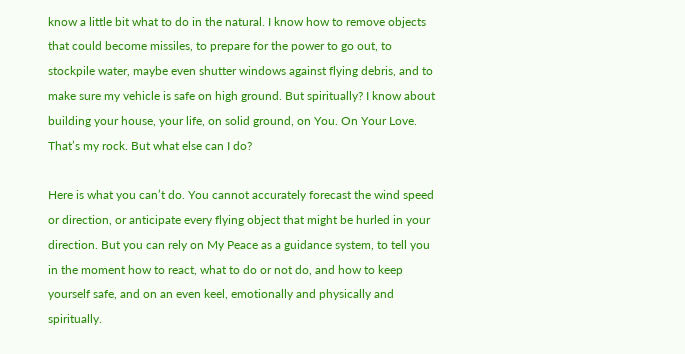know a little bit what to do in the natural. I know how to remove objects that could become missiles, to prepare for the power to go out, to stockpile water, maybe even shutter windows against flying debris, and to make sure my vehicle is safe on high ground. But spiritually? I know about building your house, your life, on solid ground, on You. On Your Love. That’s my rock. But what else can I do?

Here is what you can’t do. You cannot accurately forecast the wind speed or direction, or anticipate every flying object that might be hurled in your direction. But you can rely on My Peace as a guidance system, to tell you in the moment how to react, what to do or not do, and how to keep yourself safe, and on an even keel, emotionally and physically and spiritually.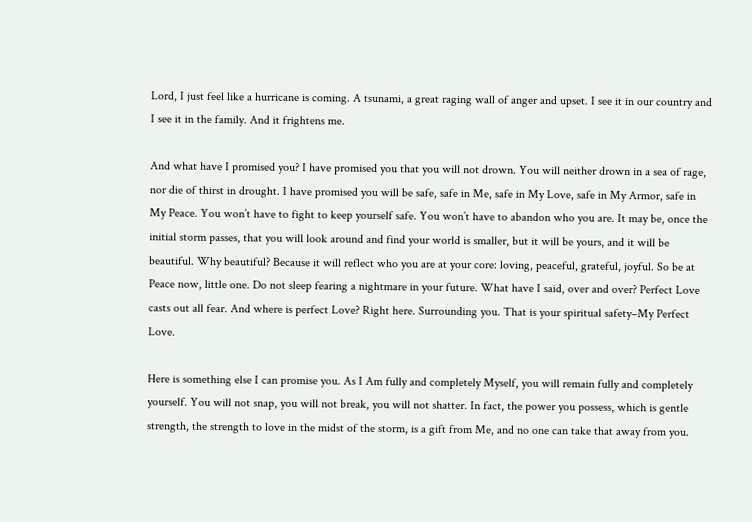Lord, I just feel like a hurricane is coming. A tsunami, a great raging wall of anger and upset. I see it in our country and I see it in the family. And it frightens me.

And what have I promised you? I have promised you that you will not drown. You will neither drown in a sea of rage, nor die of thirst in drought. I have promised you will be safe, safe in Me, safe in My Love, safe in My Armor, safe in My Peace. You won’t have to fight to keep yourself safe. You won’t have to abandon who you are. It may be, once the initial storm passes, that you will look around and find your world is smaller, but it will be yours, and it will be beautiful. Why beautiful? Because it will reflect who you are at your core: loving, peaceful, grateful, joyful. So be at Peace now, little one. Do not sleep fearing a nightmare in your future. What have I said, over and over? Perfect Love casts out all fear. And where is perfect Love? Right here. Surrounding you. That is your spiritual safety–My Perfect Love.

Here is something else I can promise you. As I Am fully and completely Myself, you will remain fully and completely yourself. You will not snap, you will not break, you will not shatter. In fact, the power you possess, which is gentle strength, the strength to love in the midst of the storm, is a gift from Me, and no one can take that away from you.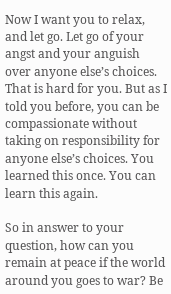Now I want you to relax, and let go. Let go of your angst and your anguish over anyone else’s choices. That is hard for you. But as I told you before, you can be compassionate without taking on responsibility for anyone else’s choices. You learned this once. You can learn this again.

So in answer to your question, how can you remain at peace if the world around you goes to war? Be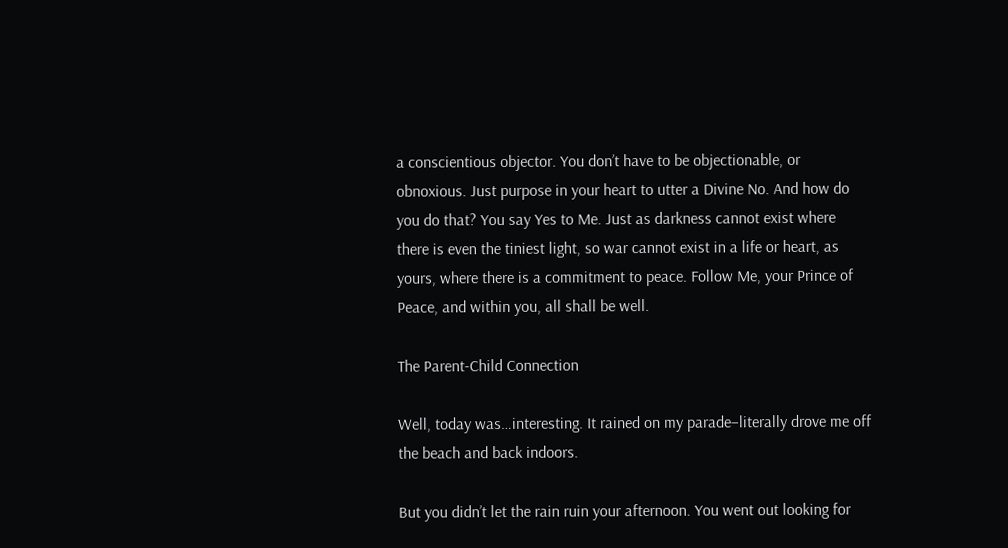a conscientious objector. You don’t have to be objectionable, or obnoxious. Just purpose in your heart to utter a Divine No. And how do you do that? You say Yes to Me. Just as darkness cannot exist where there is even the tiniest light, so war cannot exist in a life or heart, as yours, where there is a commitment to peace. Follow Me, your Prince of Peace, and within you, all shall be well.

The Parent-Child Connection

Well, today was…interesting. It rained on my parade–literally drove me off the beach and back indoors.

But you didn’t let the rain ruin your afternoon. You went out looking for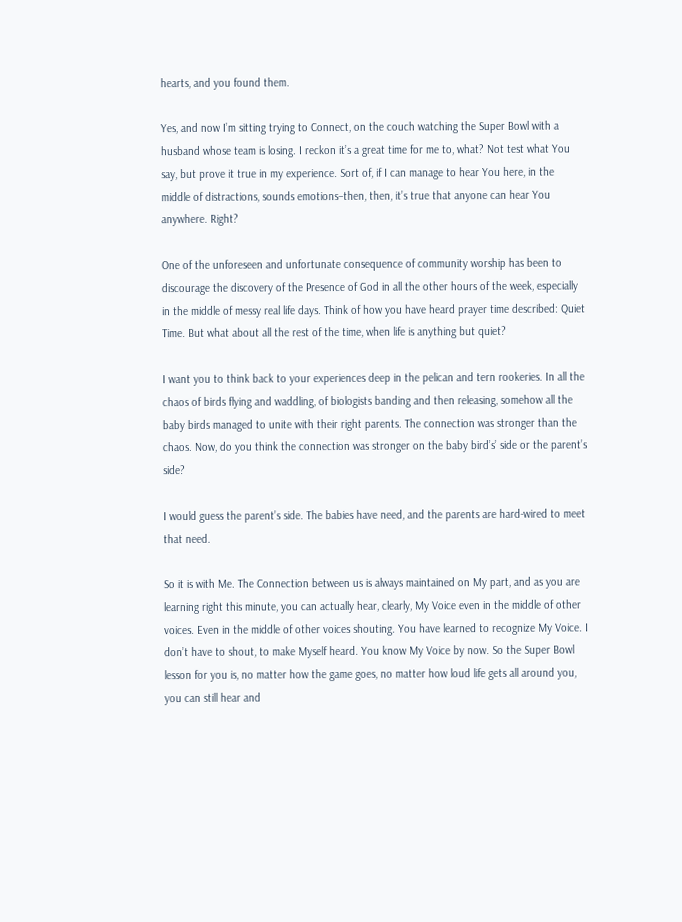hearts, and you found them.

Yes, and now I’m sitting trying to Connect, on the couch watching the Super Bowl with a husband whose team is losing. I reckon it’s a great time for me to, what? Not test what You say, but prove it true in my experience. Sort of, if I can manage to hear You here, in the middle of distractions, sounds emotions–then, then, it’s true that anyone can hear You anywhere. Right?

One of the unforeseen and unfortunate consequence of community worship has been to discourage the discovery of the Presence of God in all the other hours of the week, especially in the middle of messy real life days. Think of how you have heard prayer time described: Quiet Time. But what about all the rest of the time, when life is anything but quiet?

I want you to think back to your experiences deep in the pelican and tern rookeries. In all the chaos of birds flying and waddling, of biologists banding and then releasing, somehow all the baby birds managed to unite with their right parents. The connection was stronger than the chaos. Now, do you think the connection was stronger on the baby bird’s’ side or the parent’s side?

I would guess the parent’s side. The babies have need, and the parents are hard-wired to meet that need.

So it is with Me. The Connection between us is always maintained on My part, and as you are learning right this minute, you can actually hear, clearly, My Voice even in the middle of other voices. Even in the middle of other voices shouting. You have learned to recognize My Voice. I don’t have to shout, to make Myself heard. You know My Voice by now. So the Super Bowl lesson for you is, no matter how the game goes, no matter how loud life gets all around you, you can still hear and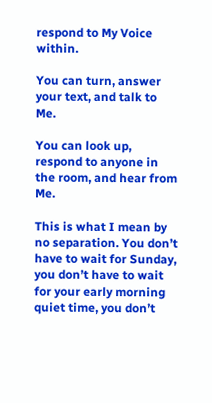respond to My Voice within.

You can turn, answer your text, and talk to Me.

You can look up, respond to anyone in the room, and hear from Me.

This is what I mean by no separation. You don’t have to wait for Sunday, you don’t have to wait for your early morning quiet time, you don’t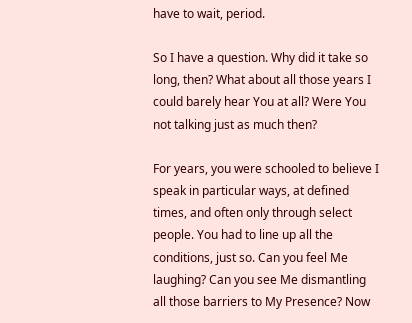have to wait, period.

So I have a question. Why did it take so long, then? What about all those years I could barely hear You at all? Were You not talking just as much then?

For years, you were schooled to believe I speak in particular ways, at defined times, and often only through select people. You had to line up all the conditions, just so. Can you feel Me laughing? Can you see Me dismantling all those barriers to My Presence? Now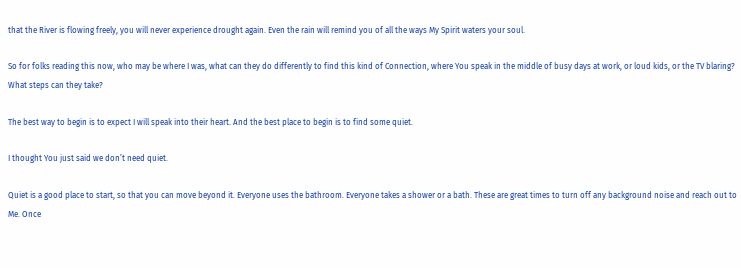that the River is flowing freely, you will never experience drought again. Even the rain will remind you of all the ways My Spirit waters your soul.

So for folks reading this now, who may be where I was, what can they do differently to find this kind of Connection, where You speak in the middle of busy days at work, or loud kids, or the TV blaring? What steps can they take?

The best way to begin is to expect I will speak into their heart. And the best place to begin is to find some quiet.

I thought You just said we don’t need quiet.

Quiet is a good place to start, so that you can move beyond it. Everyone uses the bathroom. Everyone takes a shower or a bath. These are great times to turn off any background noise and reach out to Me. Once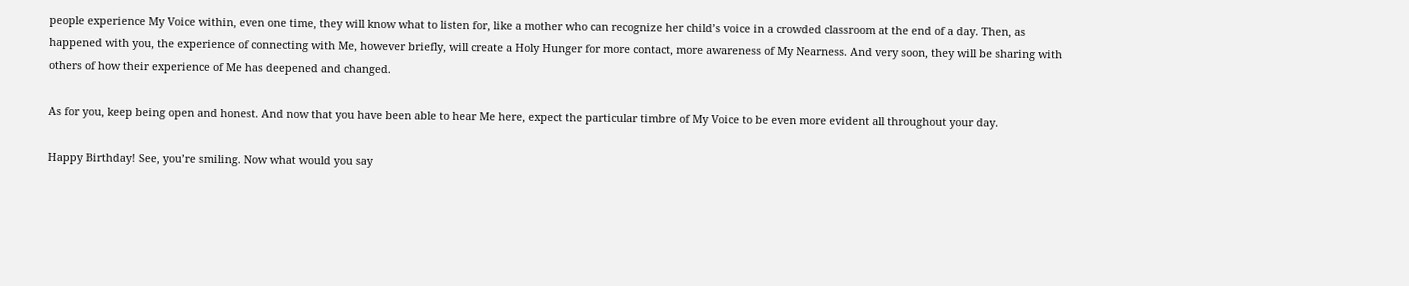people experience My Voice within, even one time, they will know what to listen for, like a mother who can recognize her child’s voice in a crowded classroom at the end of a day. Then, as happened with you, the experience of connecting with Me, however briefly, will create a Holy Hunger for more contact, more awareness of My Nearness. And very soon, they will be sharing with others of how their experience of Me has deepened and changed.

As for you, keep being open and honest. And now that you have been able to hear Me here, expect the particular timbre of My Voice to be even more evident all throughout your day.

Happy Birthday! See, you’re smiling. Now what would you say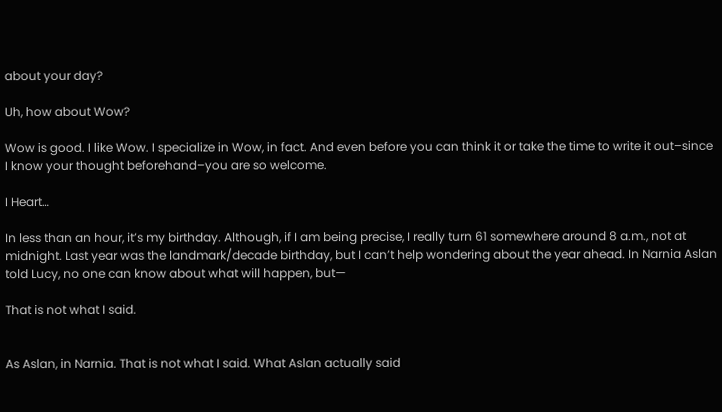about your day?

Uh, how about Wow?

Wow is good. I like Wow. I specialize in Wow, in fact. And even before you can think it or take the time to write it out–since I know your thought beforehand–you are so welcome.

I Heart…

In less than an hour, it’s my birthday. Although, if I am being precise, I really turn 61 somewhere around 8 a.m., not at midnight. Last year was the landmark/decade birthday, but I can’t help wondering about the year ahead. In Narnia Aslan told Lucy, no one can know about what will happen, but—

That is not what I said.


As Aslan, in Narnia. That is not what I said. What Aslan actually said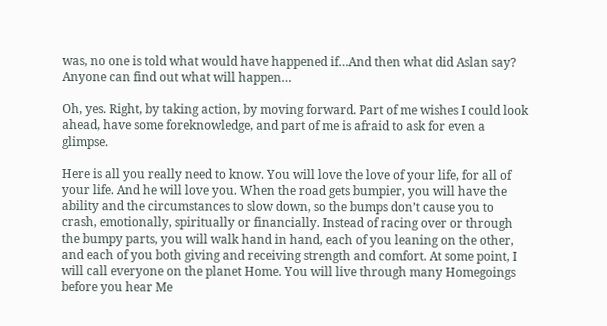was, no one is told what would have happened if…And then what did Aslan say? Anyone can find out what will happen…

Oh, yes. Right, by taking action, by moving forward. Part of me wishes I could look ahead, have some foreknowledge, and part of me is afraid to ask for even a glimpse.

Here is all you really need to know. You will love the love of your life, for all of your life. And he will love you. When the road gets bumpier, you will have the ability and the circumstances to slow down, so the bumps don’t cause you to crash, emotionally, spiritually or financially. Instead of racing over or through the bumpy parts, you will walk hand in hand, each of you leaning on the other, and each of you both giving and receiving strength and comfort. At some point, I will call everyone on the planet Home. You will live through many Homegoings before you hear Me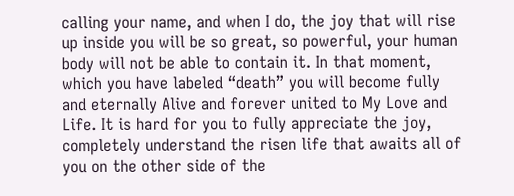calling your name, and when I do, the joy that will rise up inside you will be so great, so powerful, your human body will not be able to contain it. In that moment, which you have labeled “death” you will become fully and eternally Alive and forever united to My Love and Life. It is hard for you to fully appreciate the joy, completely understand the risen life that awaits all of you on the other side of the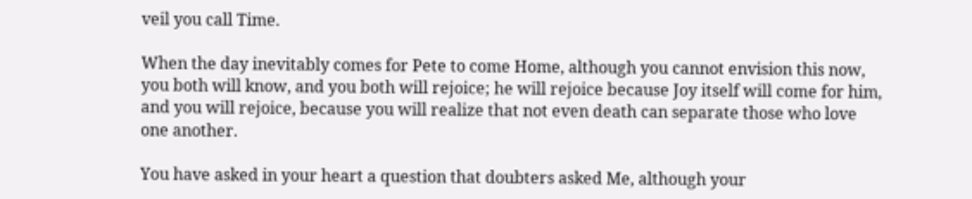veil you call Time.

When the day inevitably comes for Pete to come Home, although you cannot envision this now, you both will know, and you both will rejoice; he will rejoice because Joy itself will come for him, and you will rejoice, because you will realize that not even death can separate those who love one another.

You have asked in your heart a question that doubters asked Me, although your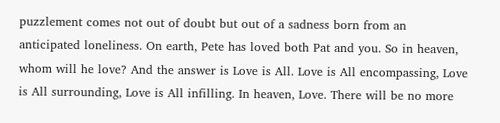puzzlement comes not out of doubt but out of a sadness born from an anticipated loneliness. On earth, Pete has loved both Pat and you. So in heaven, whom will he love? And the answer is Love is All. Love is All encompassing, Love is All surrounding, Love is All infilling. In heaven, Love. There will be no more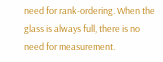need for rank-ordering. When the glass is always full, there is no need for measurement.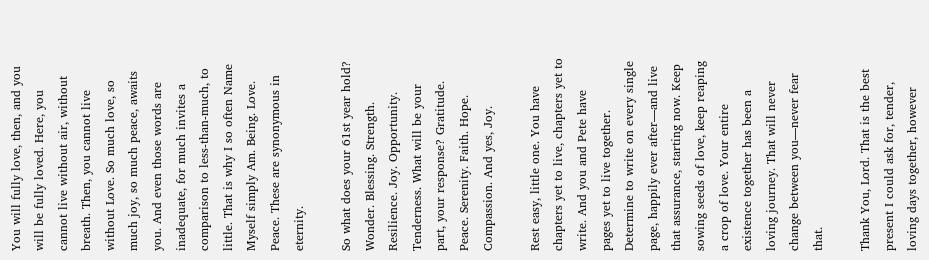You will fully love, then, and you will be fully loved. Here, you cannot live without air, without breath. Then, you cannot live without Love. So much love, so much joy, so much peace, awaits you. And even those words are inadequate, for much invites a comparison to less-than-much, to little. That is why I so often Name Myself simply Am. Being. Love. Peace. These are synonymous in eternity.

So what does your 61st year hold? Wonder. Blessing. Strength. Resilience. Joy. Opportunity. Tenderness. What will be your part, your response? Gratitude. Peace. Serenity. Faith. Hope. Compassion. And yes, Joy.

Rest easy, little one. You have chapters yet to live, chapters yet to write. And you and Pete have pages yet to live together. Determine to write on every single page, happily ever after—and live that assurance, starting now. Keep sowing seeds of love, keep reaping a crop of love. Your entire existence together has been a loving journey. That will never change between you—never fear that.

Thank You, Lord. That is the best present I could ask for, tender, loving days together, however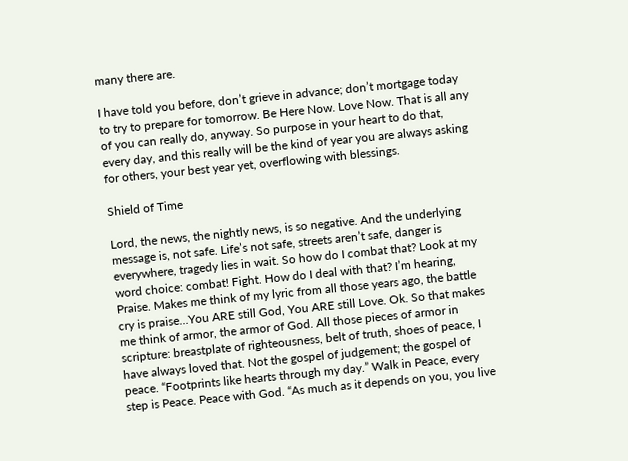many there are.

I have told you before, don’t grieve in advance; don’t mortgage today to try to prepare for tomorrow. Be Here Now. Love Now. That is all any of you can really do, anyway. So purpose in your heart to do that, every day, and this really will be the kind of year you are always asking for others, your best year yet, overflowing with blessings.

Shield of Time

Lord, the news, the nightly news, is so negative. And the underlying message is, not safe. Life’s not safe, streets aren’t safe, danger is everywhere, tragedy lies in wait. So how do I combat that? Look at my word choice: combat! Fight. How do I deal with that? I’m hearing, Praise. Makes me think of my lyric from all those years ago, the battle cry is praise…You ARE still God, You ARE still Love. Ok. So that makes me think of armor, the armor of God. All those pieces of armor in scripture: breastplate of righteousness, belt of truth, shoes of peace, I have always loved that. Not the gospel of judgement; the gospel of peace. “Footprints like hearts through my day.” Walk in Peace, every step is Peace. Peace with God. “As much as it depends on you, you live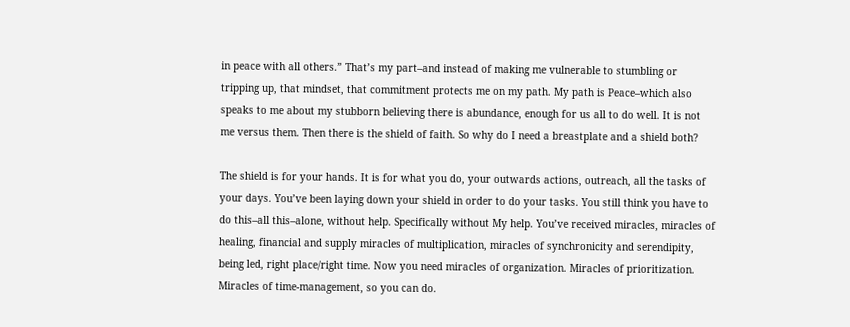in peace with all others.” That’s my part–and instead of making me vulnerable to stumbling or tripping up, that mindset, that commitment protects me on my path. My path is Peace–which also speaks to me about my stubborn believing there is abundance, enough for us all to do well. It is not me versus them. Then there is the shield of faith. So why do I need a breastplate and a shield both?

The shield is for your hands. It is for what you do, your outwards actions, outreach, all the tasks of your days. You’ve been laying down your shield in order to do your tasks. You still think you have to do this–all this–alone, without help. Specifically without My help. You’ve received miracles, miracles of healing, financial and supply miracles of multiplication, miracles of synchronicity and serendipity, being led, right place/right time. Now you need miracles of organization. Miracles of prioritization. Miracles of time-management, so you can do.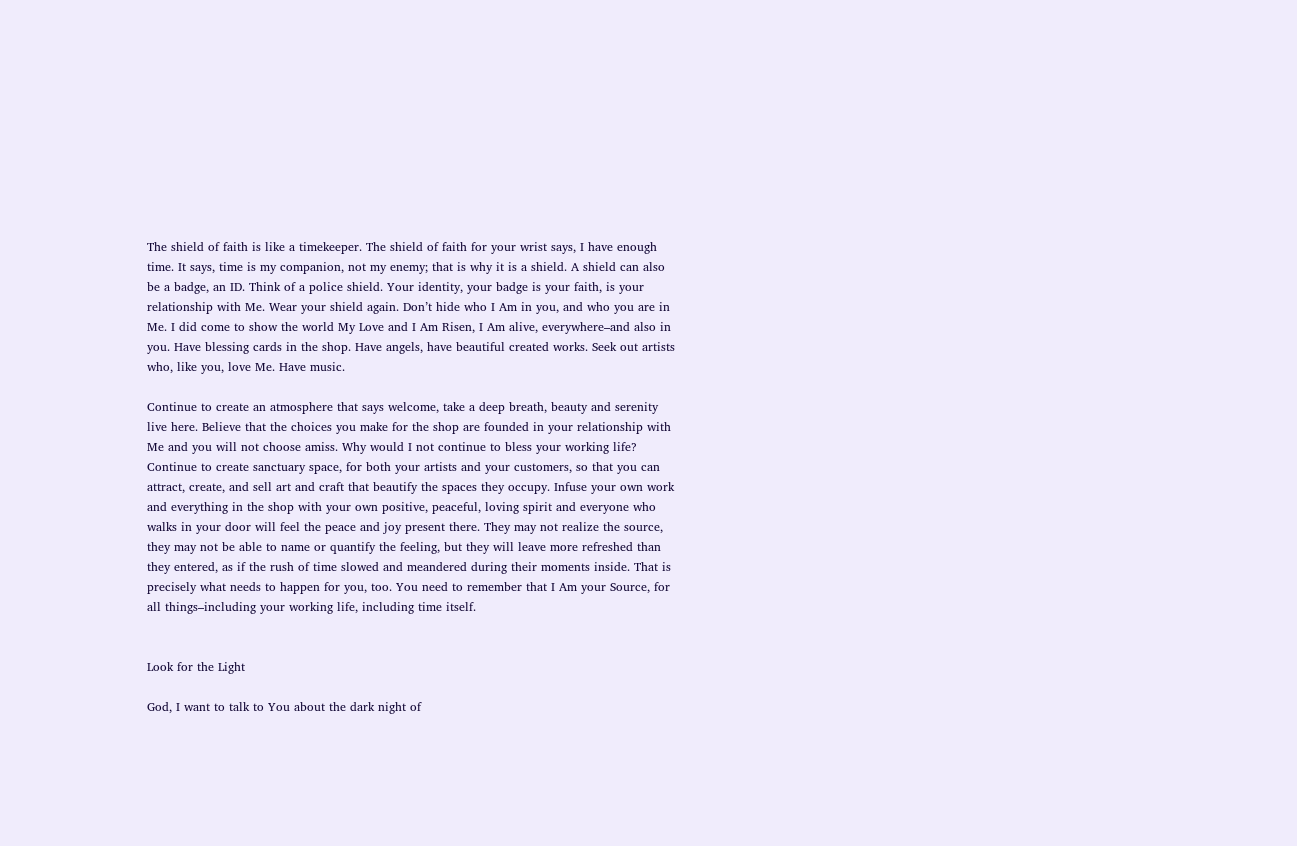The shield of faith is like a timekeeper. The shield of faith for your wrist says, I have enough time. It says, time is my companion, not my enemy; that is why it is a shield. A shield can also be a badge, an ID. Think of a police shield. Your identity, your badge is your faith, is your relationship with Me. Wear your shield again. Don’t hide who I Am in you, and who you are in Me. I did come to show the world My Love and I Am Risen, I Am alive, everywhere–and also in you. Have blessing cards in the shop. Have angels, have beautiful created works. Seek out artists who, like you, love Me. Have music.

Continue to create an atmosphere that says welcome, take a deep breath, beauty and serenity live here. Believe that the choices you make for the shop are founded in your relationship with Me and you will not choose amiss. Why would I not continue to bless your working life? Continue to create sanctuary space, for both your artists and your customers, so that you can attract, create, and sell art and craft that beautify the spaces they occupy. Infuse your own work and everything in the shop with your own positive, peaceful, loving spirit and everyone who walks in your door will feel the peace and joy present there. They may not realize the source, they may not be able to name or quantify the feeling, but they will leave more refreshed than they entered, as if the rush of time slowed and meandered during their moments inside. That is precisely what needs to happen for you, too. You need to remember that I Am your Source, for all things–including your working life, including time itself.


Look for the Light

God, I want to talk to You about the dark night of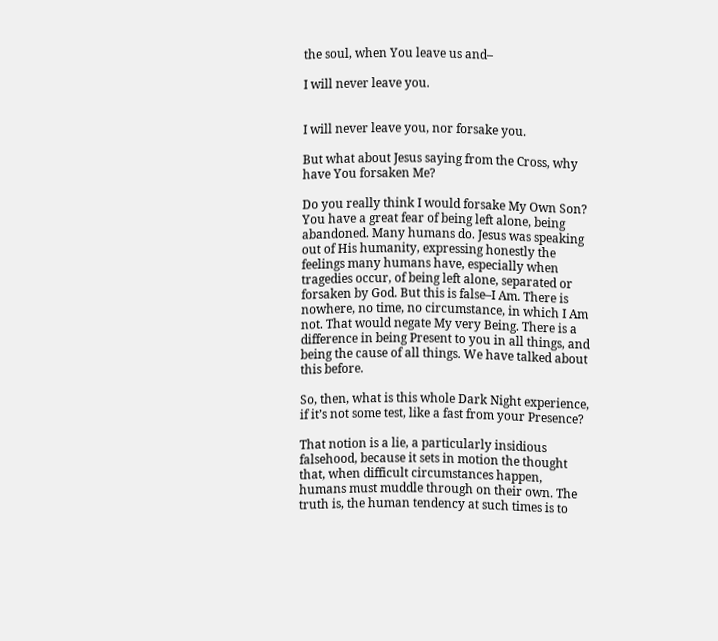the soul, when You leave us and–

I will never leave you.


I will never leave you, nor forsake you.

But what about Jesus saying from the Cross, why have You forsaken Me?

Do you really think I would forsake My Own Son? You have a great fear of being left alone, being abandoned. Many humans do. Jesus was speaking out of His humanity, expressing honestly the feelings many humans have, especially when tragedies occur, of being left alone, separated or forsaken by God. But this is false–I Am. There is nowhere, no time, no circumstance, in which I Am not. That would negate My very Being. There is a difference in being Present to you in all things, and being the cause of all things. We have talked about this before.

So, then, what is this whole Dark Night experience, if it’s not some test, like a fast from your Presence?

That notion is a lie, a particularly insidious falsehood, because it sets in motion the thought that, when difficult circumstances happen, humans must muddle through on their own. The truth is, the human tendency at such times is to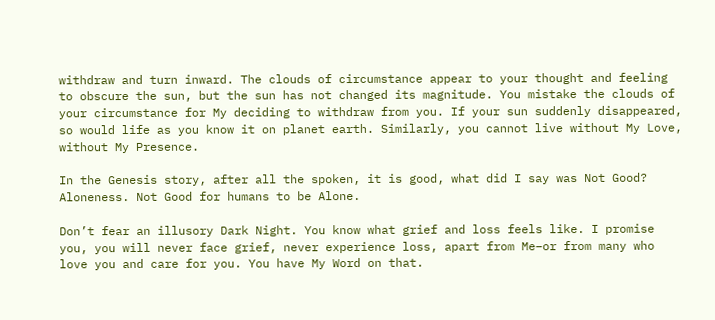withdraw and turn inward. The clouds of circumstance appear to your thought and feeling to obscure the sun, but the sun has not changed its magnitude. You mistake the clouds of your circumstance for My deciding to withdraw from you. If your sun suddenly disappeared, so would life as you know it on planet earth. Similarly, you cannot live without My Love, without My Presence.

In the Genesis story, after all the spoken, it is good, what did I say was Not Good? Aloneness. Not Good for humans to be Alone.

Don’t fear an illusory Dark Night. You know what grief and loss feels like. I promise you, you will never face grief, never experience loss, apart from Me–or from many who love you and care for you. You have My Word on that.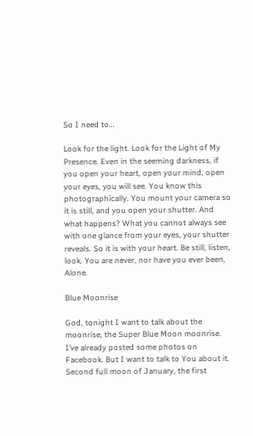So I need to…

Look for the light. Look for the Light of My Presence. Even in the seeming darkness, if you open your heart, open your mind, open your eyes, you will see. You know this photographically. You mount your camera so it is still, and you open your shutter. And what happens? What you cannot always see with one glance from your eyes, your shutter reveals. So it is with your heart. Be still, listen, look. You are never, nor have you ever been, Alone.

Blue Moonrise

God, tonight I want to talk about the moonrise, the Super Blue Moon moonrise.  I’ve already posted some photos on Facebook. But I want to talk to You about it. Second full moon of January, the first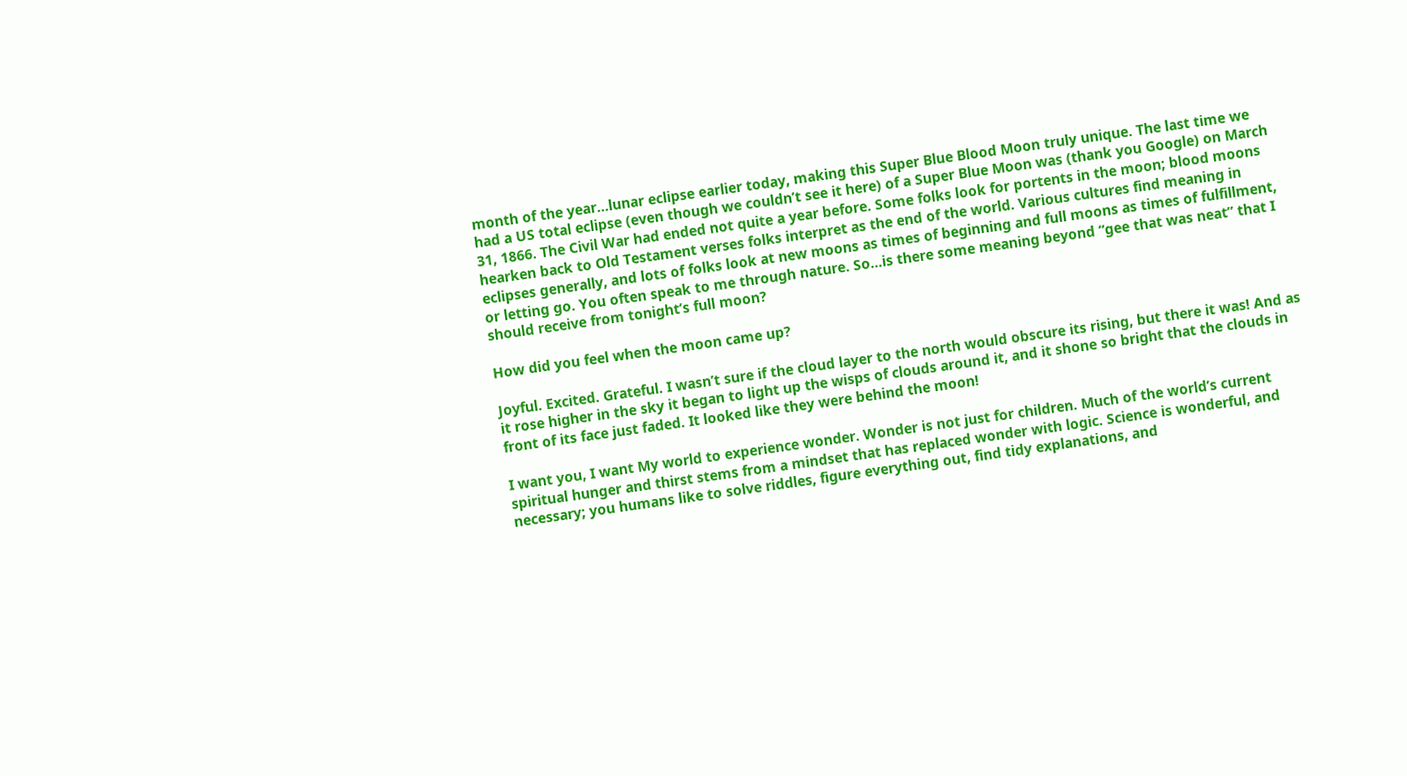month of the year…lunar eclipse earlier today, making this Super Blue Blood Moon truly unique. The last time we had a US total eclipse (even though we couldn’t see it here) of a Super Blue Moon was (thank you Google) on March 31, 1866. The Civil War had ended not quite a year before. Some folks look for portents in the moon; blood moons hearken back to Old Testament verses folks interpret as the end of the world. Various cultures find meaning in eclipses generally, and lots of folks look at new moons as times of beginning and full moons as times of fulfillment, or letting go. You often speak to me through nature. So…is there some meaning beyond “gee that was neat” that I should receive from tonight’s full moon?

How did you feel when the moon came up?

Joyful. Excited. Grateful. I wasn’t sure if the cloud layer to the north would obscure its rising, but there it was! And as it rose higher in the sky it began to light up the wisps of clouds around it, and it shone so bright that the clouds in front of its face just faded. It looked like they were behind the moon!

I want you, I want My world to experience wonder. Wonder is not just for children. Much of the world’s current spiritual hunger and thirst stems from a mindset that has replaced wonder with logic. Science is wonderful, and necessary; you humans like to solve riddles, figure everything out, find tidy explanations, and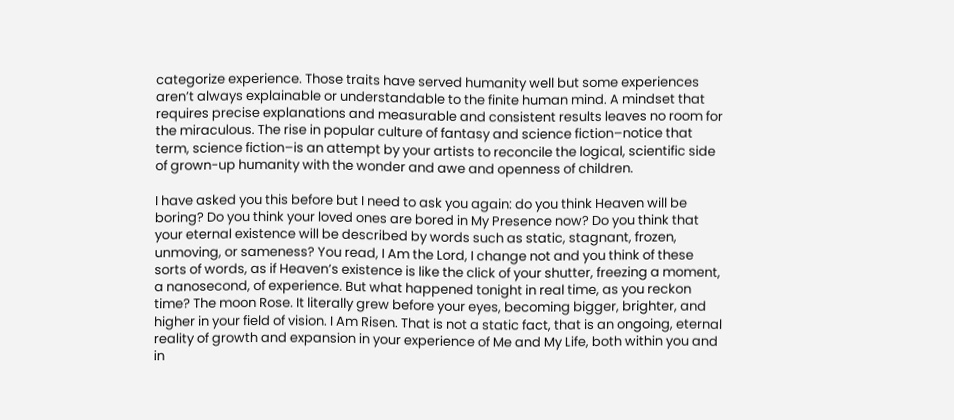categorize experience. Those traits have served humanity well but some experiences aren’t always explainable or understandable to the finite human mind. A mindset that requires precise explanations and measurable and consistent results leaves no room for the miraculous. The rise in popular culture of fantasy and science fiction–notice that term, science fiction–is an attempt by your artists to reconcile the logical, scientific side of grown-up humanity with the wonder and awe and openness of children.

I have asked you this before but I need to ask you again: do you think Heaven will be boring? Do you think your loved ones are bored in My Presence now? Do you think that your eternal existence will be described by words such as static, stagnant, frozen, unmoving, or sameness? You read, I Am the Lord, I change not and you think of these sorts of words, as if Heaven’s existence is like the click of your shutter, freezing a moment, a nanosecond, of experience. But what happened tonight in real time, as you reckon time? The moon Rose. It literally grew before your eyes, becoming bigger, brighter, and higher in your field of vision. I Am Risen. That is not a static fact, that is an ongoing, eternal reality of growth and expansion in your experience of Me and My Life, both within you and in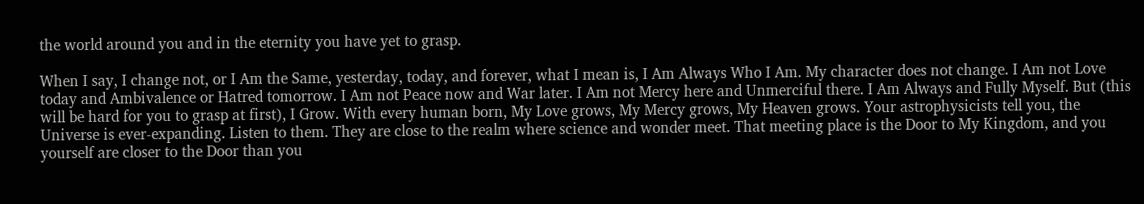the world around you and in the eternity you have yet to grasp.

When I say, I change not, or I Am the Same, yesterday, today, and forever, what I mean is, I Am Always Who I Am. My character does not change. I Am not Love today and Ambivalence or Hatred tomorrow. I Am not Peace now and War later. I Am not Mercy here and Unmerciful there. I Am Always and Fully Myself. But (this will be hard for you to grasp at first), I Grow. With every human born, My Love grows, My Mercy grows, My Heaven grows. Your astrophysicists tell you, the Universe is ever-expanding. Listen to them. They are close to the realm where science and wonder meet. That meeting place is the Door to My Kingdom, and you yourself are closer to the Door than you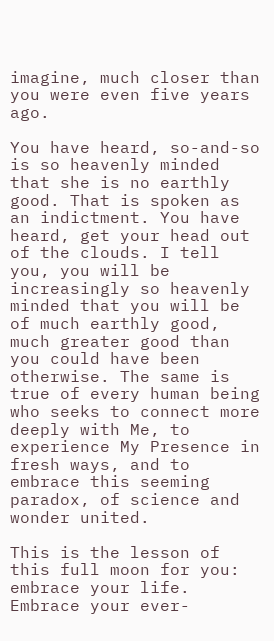imagine, much closer than you were even five years ago.

You have heard, so-and-so is so heavenly minded that she is no earthly good. That is spoken as an indictment. You have heard, get your head out of the clouds. I tell you, you will be increasingly so heavenly minded that you will be of much earthly good, much greater good than you could have been otherwise. The same is true of every human being who seeks to connect more deeply with Me, to experience My Presence in fresh ways, and to embrace this seeming paradox, of science and wonder united.

This is the lesson of this full moon for you: embrace your life. Embrace your ever-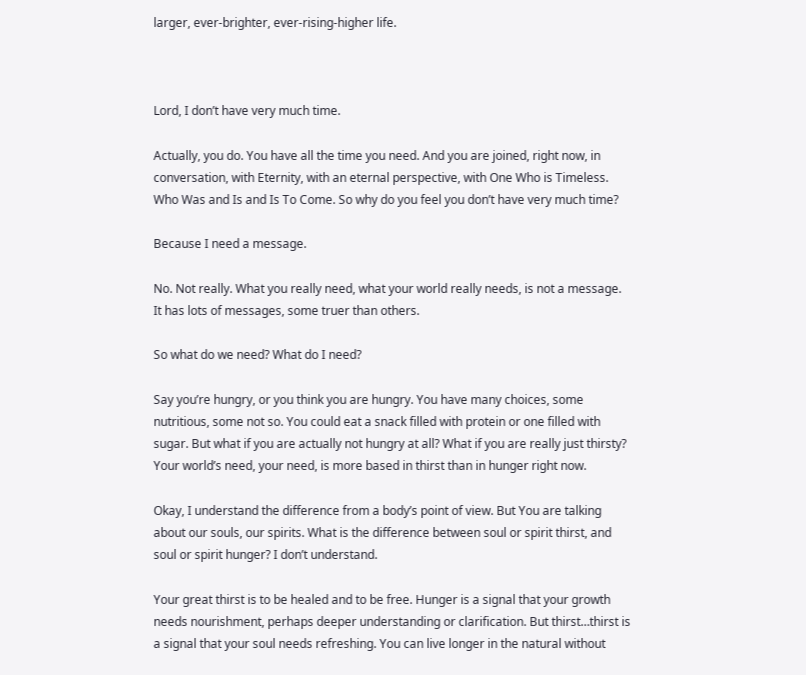larger, ever-brighter, ever-rising-higher life.



Lord, I don’t have very much time.

Actually, you do. You have all the time you need. And you are joined, right now, in conversation, with Eternity, with an eternal perspective, with One Who is Timeless. Who Was and Is and Is To Come. So why do you feel you don’t have very much time?

Because I need a message.

No. Not really. What you really need, what your world really needs, is not a message. It has lots of messages, some truer than others.

So what do we need? What do I need?

Say you’re hungry, or you think you are hungry. You have many choices, some nutritious, some not so. You could eat a snack filled with protein or one filled with sugar. But what if you are actually not hungry at all? What if you are really just thirsty? Your world’s need, your need, is more based in thirst than in hunger right now.

Okay, I understand the difference from a body’s point of view. But You are talking about our souls, our spirits. What is the difference between soul or spirit thirst, and soul or spirit hunger? I don’t understand.

Your great thirst is to be healed and to be free. Hunger is a signal that your growth needs nourishment, perhaps deeper understanding or clarification. But thirst…thirst is a signal that your soul needs refreshing. You can live longer in the natural without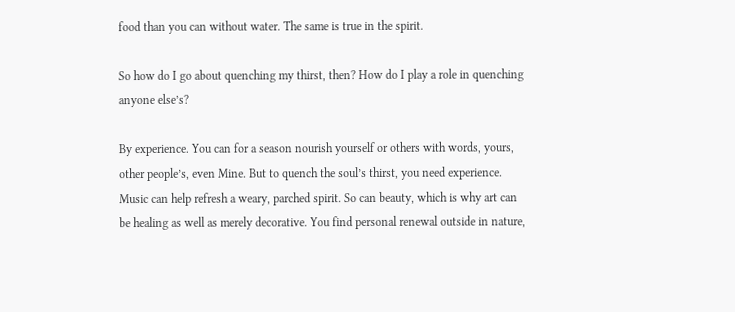food than you can without water. The same is true in the spirit.

So how do I go about quenching my thirst, then? How do I play a role in quenching anyone else’s?

By experience. You can for a season nourish yourself or others with words, yours, other people’s, even Mine. But to quench the soul’s thirst, you need experience. Music can help refresh a weary, parched spirit. So can beauty, which is why art can be healing as well as merely decorative. You find personal renewal outside in nature,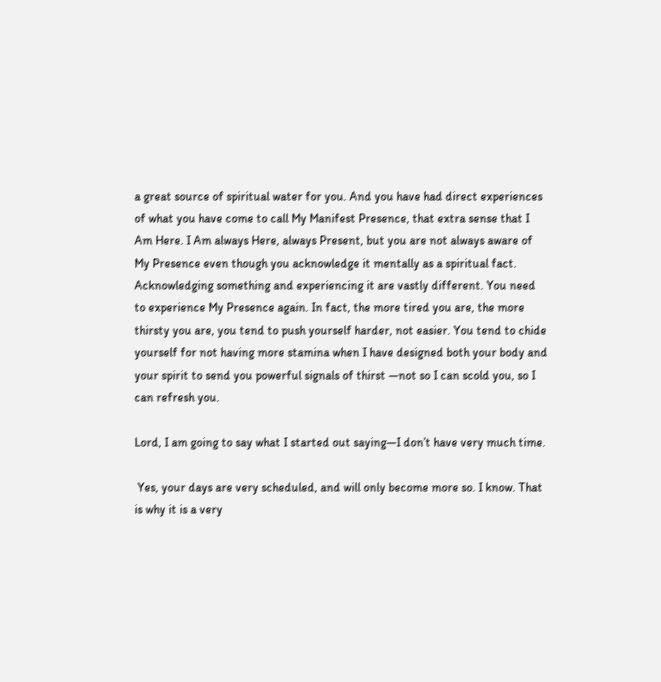a great source of spiritual water for you. And you have had direct experiences of what you have come to call My Manifest Presence, that extra sense that I Am Here. I Am always Here, always Present, but you are not always aware of My Presence even though you acknowledge it mentally as a spiritual fact. Acknowledging something and experiencing it are vastly different. You need to experience My Presence again. In fact, the more tired you are, the more thirsty you are, you tend to push yourself harder, not easier. You tend to chide yourself for not having more stamina when I have designed both your body and your spirit to send you powerful signals of thirst —not so I can scold you, so I can refresh you.

Lord, I am going to say what I started out saying—I don’t have very much time.

 Yes, your days are very scheduled, and will only become more so. I know. That is why it is a very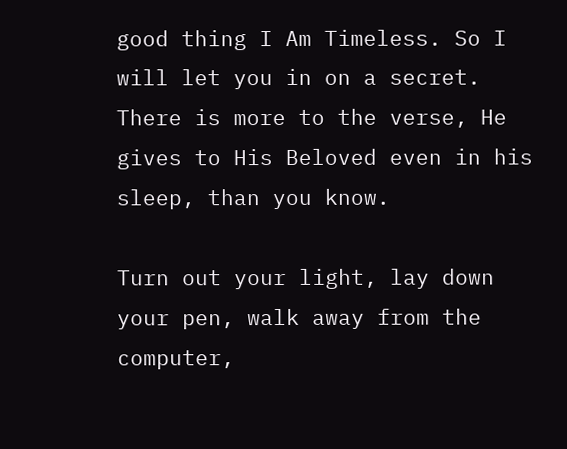good thing I Am Timeless. So I will let you in on a secret. There is more to the verse, He gives to His Beloved even in his sleep, than you know.

Turn out your light, lay down your pen, walk away from the computer,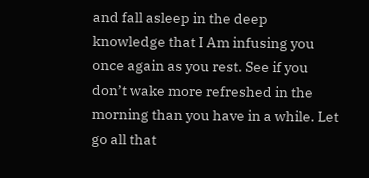and fall asleep in the deep knowledge that I Am infusing you once again as you rest. See if you don’t wake more refreshed in the morning than you have in a while. Let go all that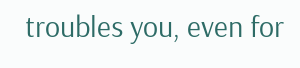troubles you, even for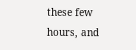these few hours, and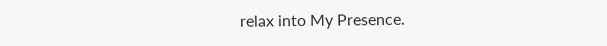relax into My Presence.